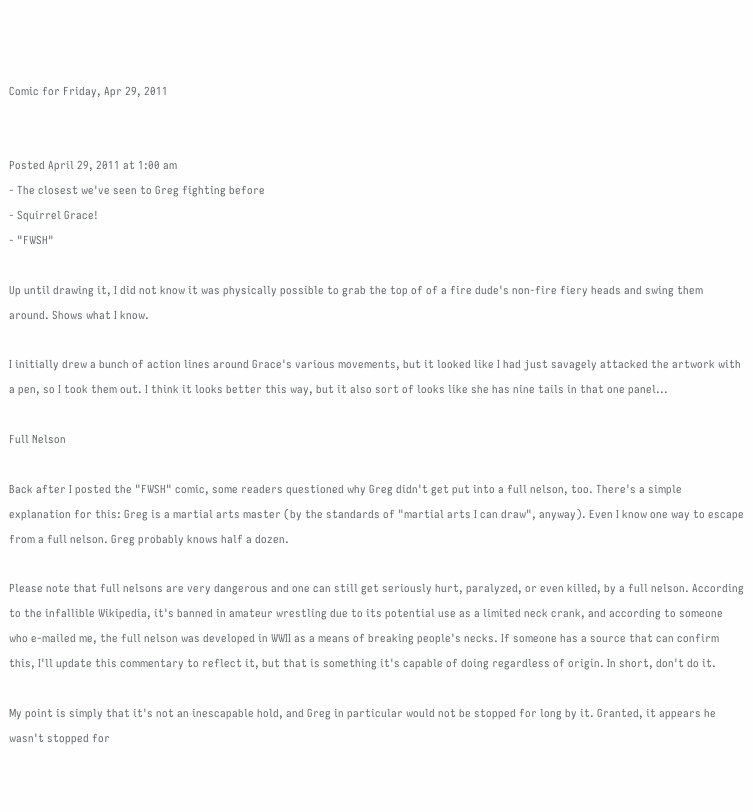Comic for Friday, Apr 29, 2011


Posted April 29, 2011 at 1:00 am
- The closest we've seen to Greg fighting before
- Squirrel Grace!
- "FWSH"

Up until drawing it, I did not know it was physically possible to grab the top of of a fire dude's non-fire fiery heads and swing them around. Shows what I know.

I initially drew a bunch of action lines around Grace's various movements, but it looked like I had just savagely attacked the artwork with a pen, so I took them out. I think it looks better this way, but it also sort of looks like she has nine tails in that one panel...

Full Nelson

Back after I posted the "FWSH" comic, some readers questioned why Greg didn't get put into a full nelson, too. There's a simple explanation for this: Greg is a martial arts master (by the standards of "martial arts I can draw", anyway). Even I know one way to escape from a full nelson. Greg probably knows half a dozen.

Please note that full nelsons are very dangerous and one can still get seriously hurt, paralyzed, or even killed, by a full nelson. According to the infallible Wikipedia, it's banned in amateur wrestling due to its potential use as a limited neck crank, and according to someone who e-mailed me, the full nelson was developed in WWII as a means of breaking people's necks. If someone has a source that can confirm this, I'll update this commentary to reflect it, but that is something it's capable of doing regardless of origin. In short, don't do it.

My point is simply that it's not an inescapable hold, and Greg in particular would not be stopped for long by it. Granted, it appears he wasn't stopped for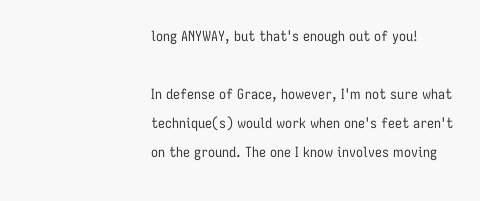long ANYWAY, but that's enough out of you!

In defense of Grace, however, I'm not sure what technique(s) would work when one's feet aren't on the ground. The one I know involves moving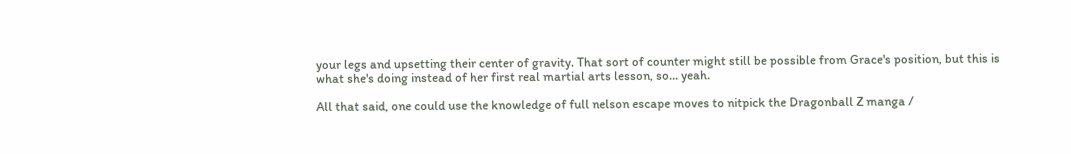your legs and upsetting their center of gravity. That sort of counter might still be possible from Grace's position, but this is what she's doing instead of her first real martial arts lesson, so... yeah.

All that said, one could use the knowledge of full nelson escape moves to nitpick the Dragonball Z manga /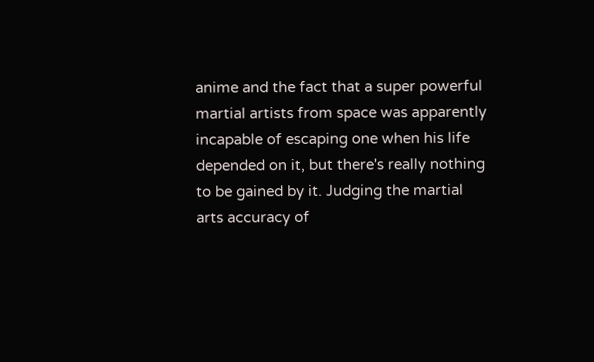anime and the fact that a super powerful martial artists from space was apparently incapable of escaping one when his life depended on it, but there's really nothing to be gained by it. Judging the martial arts accuracy of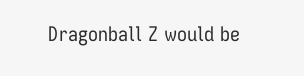Dragonball Z would be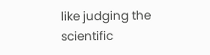like judging the scientific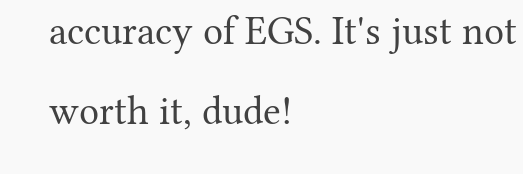accuracy of EGS. It's just not worth it, dude!